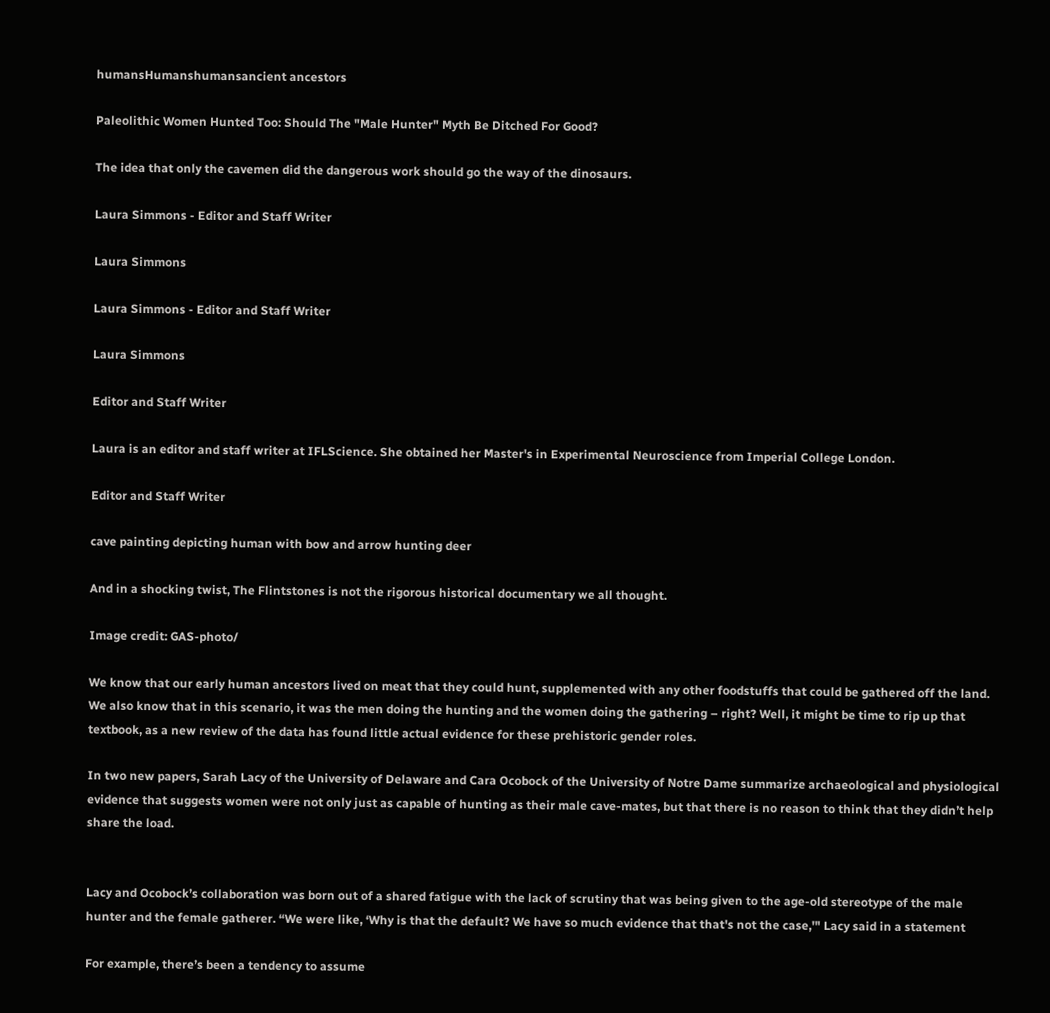humansHumanshumansancient ancestors

Paleolithic Women Hunted Too: Should The "Male Hunter" Myth Be Ditched For Good?

The idea that only the cavemen did the dangerous work should go the way of the dinosaurs.

Laura Simmons - Editor and Staff Writer

Laura Simmons

Laura Simmons - Editor and Staff Writer

Laura Simmons

Editor and Staff Writer

Laura is an editor and staff writer at IFLScience. She obtained her Master's in Experimental Neuroscience from Imperial College London.

Editor and Staff Writer

cave painting depicting human with bow and arrow hunting deer

And in a shocking twist, The Flintstones is not the rigorous historical documentary we all thought.

Image credit: GAS-photo/

We know that our early human ancestors lived on meat that they could hunt, supplemented with any other foodstuffs that could be gathered off the land. We also know that in this scenario, it was the men doing the hunting and the women doing the gathering – right? Well, it might be time to rip up that textbook, as a new review of the data has found little actual evidence for these prehistoric gender roles.

In two new papers, Sarah Lacy of the University of Delaware and Cara Ocobock of the University of Notre Dame summarize archaeological and physiological evidence that suggests women were not only just as capable of hunting as their male cave-mates, but that there is no reason to think that they didn’t help share the load.


Lacy and Ocobock’s collaboration was born out of a shared fatigue with the lack of scrutiny that was being given to the age-old stereotype of the male hunter and the female gatherer. “We were like, ‘Why is that the default? We have so much evidence that that's not the case,'" Lacy said in a statement

For example, there’s been a tendency to assume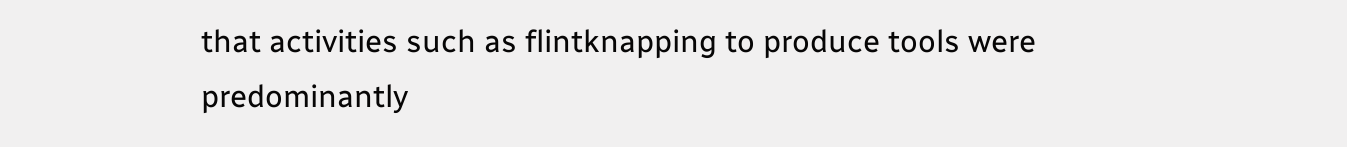that activities such as flintknapping to produce tools were predominantly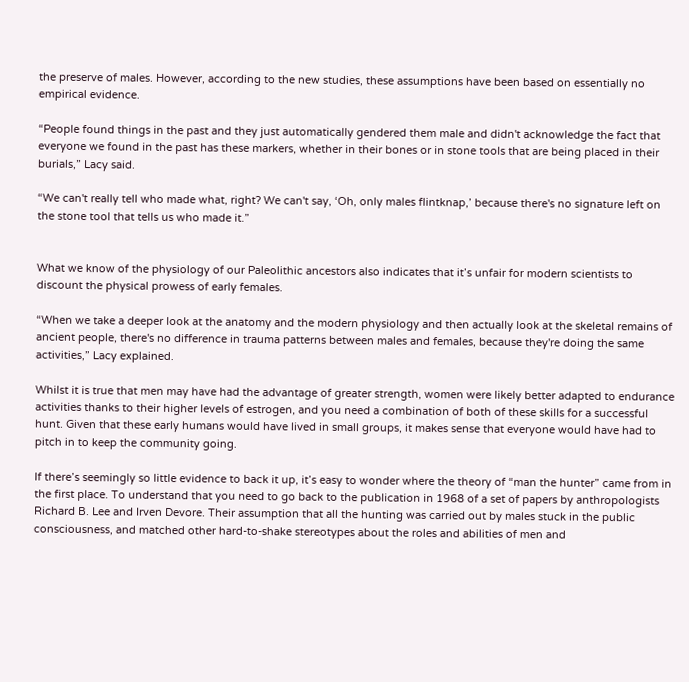the preserve of males. However, according to the new studies, these assumptions have been based on essentially no empirical evidence.

“People found things in the past and they just automatically gendered them male and didn't acknowledge the fact that everyone we found in the past has these markers, whether in their bones or in stone tools that are being placed in their burials,” Lacy said.

“We can't really tell who made what, right? We can't say, ‘Oh, only males flintknap,’ because there's no signature left on the stone tool that tells us who made it.”


What we know of the physiology of our Paleolithic ancestors also indicates that it’s unfair for modern scientists to discount the physical prowess of early females.

“When we take a deeper look at the anatomy and the modern physiology and then actually look at the skeletal remains of ancient people, there's no difference in trauma patterns between males and females, because they're doing the same activities,” Lacy explained.

Whilst it is true that men may have had the advantage of greater strength, women were likely better adapted to endurance activities thanks to their higher levels of estrogen, and you need a combination of both of these skills for a successful hunt. Given that these early humans would have lived in small groups, it makes sense that everyone would have had to pitch in to keep the community going.

If there’s seemingly so little evidence to back it up, it’s easy to wonder where the theory of “man the hunter” came from in the first place. To understand that you need to go back to the publication in 1968 of a set of papers by anthropologists Richard B. Lee and Irven Devore. Their assumption that all the hunting was carried out by males stuck in the public consciousness, and matched other hard-to-shake stereotypes about the roles and abilities of men and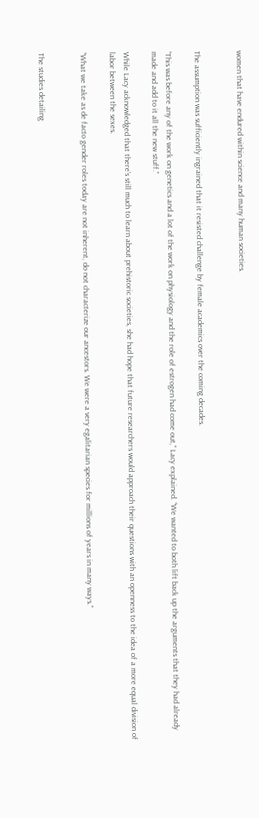women that have endured within science and many human societies.


The assumption was sufficiently ingrained that it resisted challenge by female academics over the coming decades.

“This was before any of the work on genetics and a lot of the work on physiology and the role of estrogen had come out,” Lacy explained. “We wanted to both lift back up the arguments that they had already made and add to it all the new stuff.”

While Lacy acknowledged that there’s still much to learn about prehistoric societies, she had hope that future researchers would approach their questions with an openness to the idea of a more equal division of labor between the sexes.

“What we take as de facto gender roles today are not inherent, do not characterize our ancestors. We were a very egalitarian species for millions of years in many ways.”


The studies detailing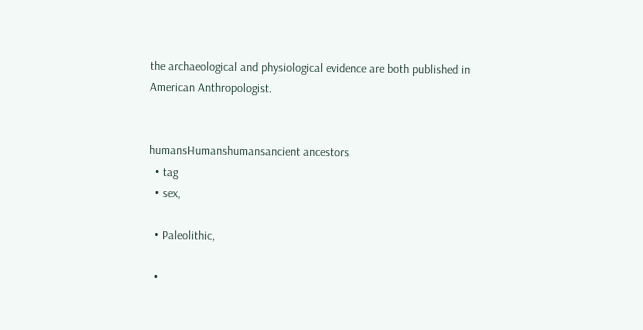the archaeological and physiological evidence are both published in American Anthropologist.


humansHumanshumansancient ancestors
  • tag
  • sex,

  • Paleolithic,

  •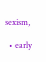sexism,

  • early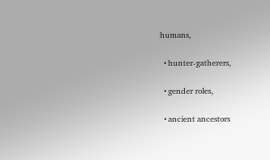humans,

  • hunter-gatherers,

  • gender roles,

  • ancient ancestors